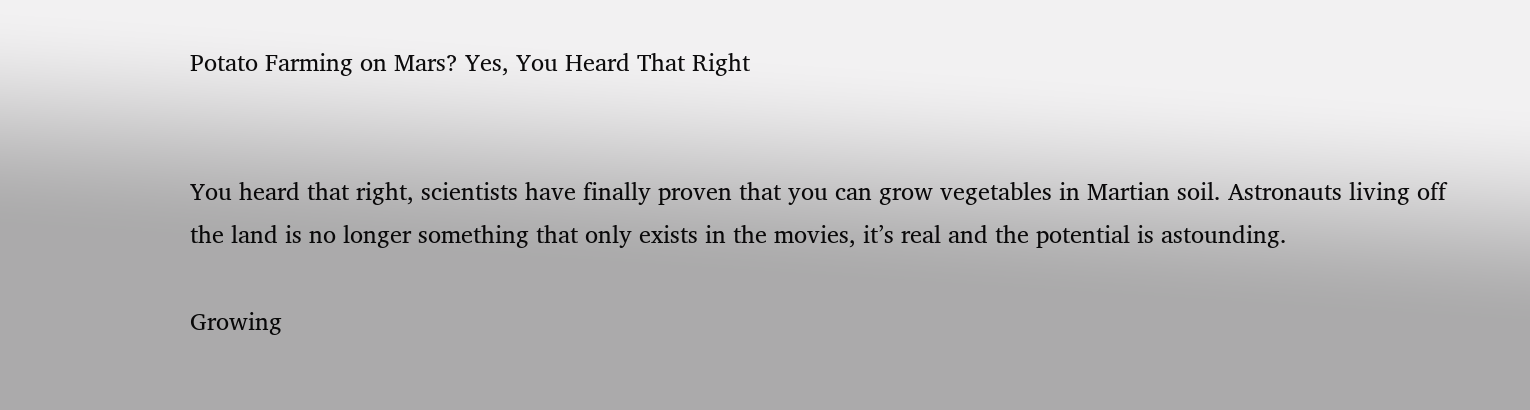Potato Farming on Mars? Yes, You Heard That Right


You heard that right, scientists have finally proven that you can grow vegetables in Martian soil. Astronauts living off the land is no longer something that only exists in the movies, it’s real and the potential is astounding.

Growing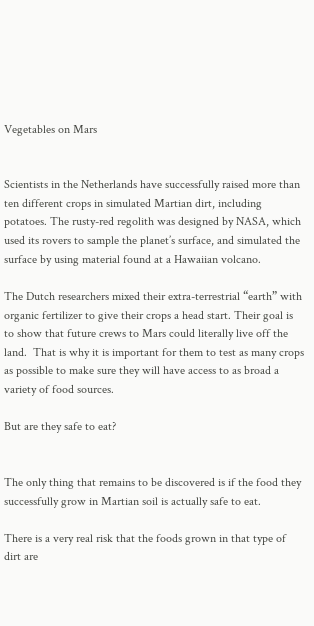Vegetables on Mars


Scientists in the Netherlands have successfully raised more than ten different crops in simulated Martian dirt, including potatoes. The rusty-red regolith was designed by NASA, which used its rovers to sample the planet’s surface, and simulated the surface by using material found at a Hawaiian volcano.

The Dutch researchers mixed their extra-terrestrial “earth” with organic fertilizer to give their crops a head start. Their goal is to show that future crews to Mars could literally live off the land.  That is why it is important for them to test as many crops as possible to make sure they will have access to as broad a variety of food sources.

But are they safe to eat?


The only thing that remains to be discovered is if the food they successfully grow in Martian soil is actually safe to eat.

There is a very real risk that the foods grown in that type of dirt are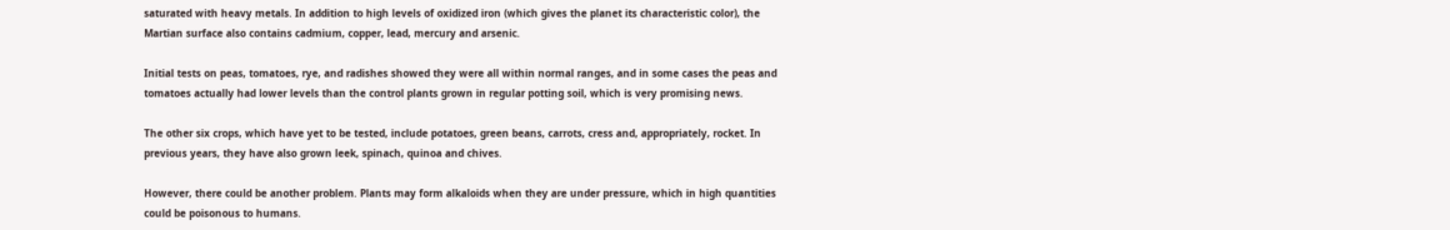saturated with heavy metals. In addition to high levels of oxidized iron (which gives the planet its characteristic color), the Martian surface also contains cadmium, copper, lead, mercury and arsenic.

Initial tests on peas, tomatoes, rye, and radishes showed they were all within normal ranges, and in some cases the peas and tomatoes actually had lower levels than the control plants grown in regular potting soil, which is very promising news.

The other six crops, which have yet to be tested, include potatoes, green beans, carrots, cress and, appropriately, rocket. In previous years, they have also grown leek, spinach, quinoa and chives.

However, there could be another problem. Plants may form alkaloids when they are under pressure, which in high quantities could be poisonous to humans.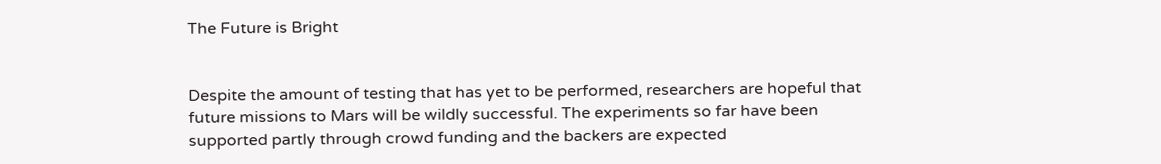The Future is Bright


Despite the amount of testing that has yet to be performed, researchers are hopeful that future missions to Mars will be wildly successful. The experiments so far have been supported partly through crowd funding and the backers are expected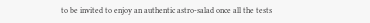to be invited to enjoy an authentic astro-salad once all the tests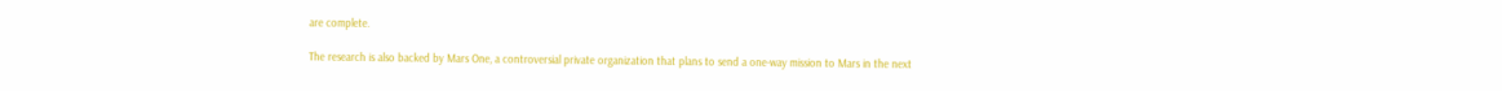are complete.

The research is also backed by Mars One, a controversial private organization that plans to send a one-way mission to Mars in the next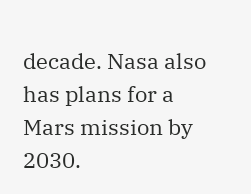decade. Nasa also has plans for a Mars mission by 2030.